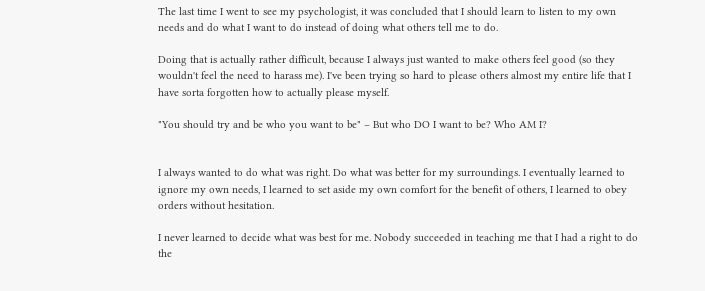The last time I went to see my psychologist, it was concluded that I should learn to listen to my own needs and do what I want to do instead of doing what others tell me to do.

Doing that is actually rather difficult, because I always just wanted to make others feel good (so they wouldn't feel the need to harass me). I've been trying so hard to please others almost my entire life that I have sorta forgotten how to actually please myself.

"You should try and be who you want to be" – But who DO I want to be? Who AM I?


I always wanted to do what was right. Do what was better for my surroundings. I eventually learned to ignore my own needs, I learned to set aside my own comfort for the benefit of others, I learned to obey orders without hesitation.

I never learned to decide what was best for me. Nobody succeeded in teaching me that I had a right to do the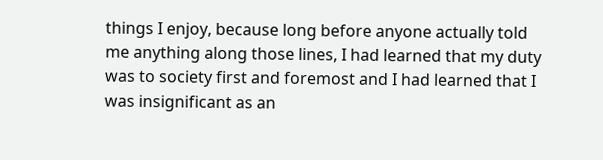things I enjoy, because long before anyone actually told me anything along those lines, I had learned that my duty was to society first and foremost and I had learned that I was insignificant as an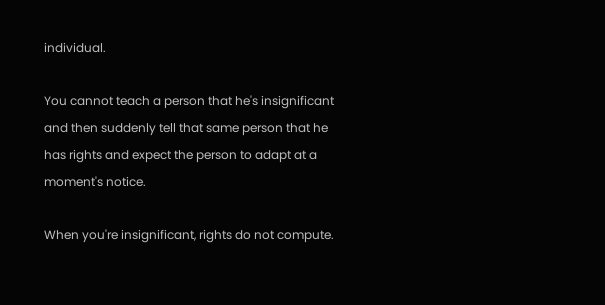individual.

You cannot teach a person that he's insignificant and then suddenly tell that same person that he has rights and expect the person to adapt at a moment's notice.

When you're insignificant, rights do not compute.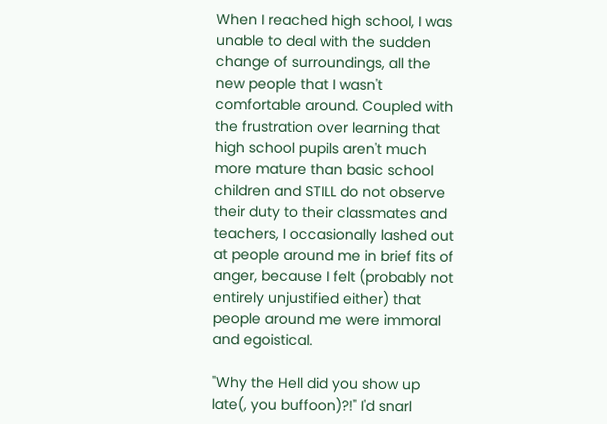When I reached high school, I was unable to deal with the sudden change of surroundings, all the new people that I wasn't comfortable around. Coupled with the frustration over learning that high school pupils aren't much more mature than basic school children and STILL do not observe their duty to their classmates and teachers, I occasionally lashed out at people around me in brief fits of anger, because I felt (probably not entirely unjustified either) that people around me were immoral and egoistical.

"Why the Hell did you show up late(, you buffoon)?!" I'd snarl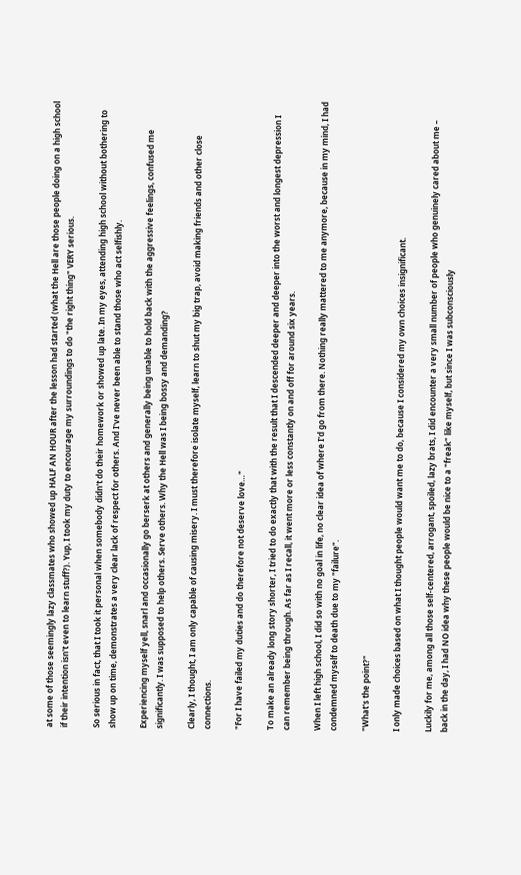at some of those seemingly lazy classmates who showed up HALF AN HOUR after the lesson had started (what the Hell are those people doing on a high school if their intention isn't even to learn stuff?). Yup, I took my duty to encourage my surroundings to do "the right thing" VERY serious.

So serious in fact, that I took it personal when somebody didn't do their homework or showed up late. In my eyes, attending high school without bothering to show up on time, demonstrates a very clear lack of respect for others. And I've never been able to stand those who act selfishly.

Experiencing myself yell, snarl and occasionally go berserk at others and generally being unable to hold back with the aggressive feelings, confused me significantly. I was supposed to help others. Serve others. Why the Hell was I being bossy and demanding?

Clearly, I thought, I am only capable of causing misery. I must therefore isolate myself, learn to shut my big trap, avoid making friends and other close connections.

"For I have failed my duties and do therefore not deserve love…"

To make an already long story shorter, I tried to do exactly that with the result that I descended deeper and deeper into the worst and longest depression I can remember being through. As far as I recall, it went more or less constantly on and off for around six years.

When I left high school, I did so with no goal in life, no clear idea of where I'd go from there. Nothing really mattered to me anymore, because in my mind, I had condemned myself to death due to my "failure".

"What's the point?"

I only made choices based on what I thought people would want me to do, because I considered my own choices insignificant.

Luckily for me, among all those self-centered, arrogant, spoiled, lazy brats, I did encounter a very small number of people who genuinely cared about me – back in the day, I had NO idea why these people would be nice to a "freak" like myself, but since I was subconsciously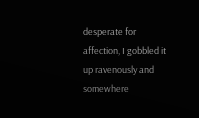desperate for affection, I gobbled it up ravenously and somewhere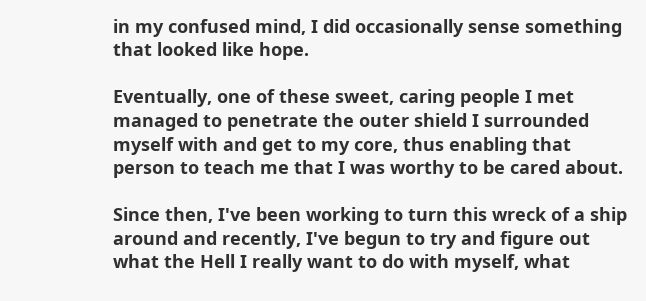in my confused mind, I did occasionally sense something that looked like hope.

Eventually, one of these sweet, caring people I met managed to penetrate the outer shield I surrounded myself with and get to my core, thus enabling that person to teach me that I was worthy to be cared about.

Since then, I've been working to turn this wreck of a ship around and recently, I've begun to try and figure out what the Hell I really want to do with myself, what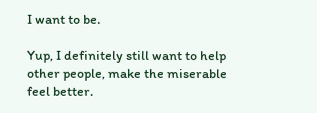I want to be.

Yup, I definitely still want to help other people, make the miserable feel better.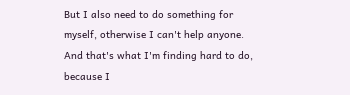But I also need to do something for myself, otherwise I can't help anyone. And that's what I'm finding hard to do, because I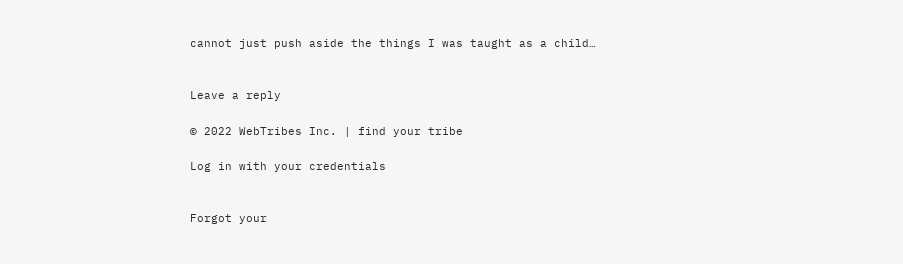cannot just push aside the things I was taught as a child…


Leave a reply

© 2022 WebTribes Inc. | find your tribe

Log in with your credentials


Forgot your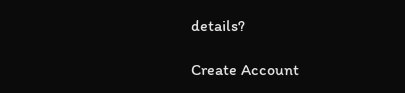details?

Create Account